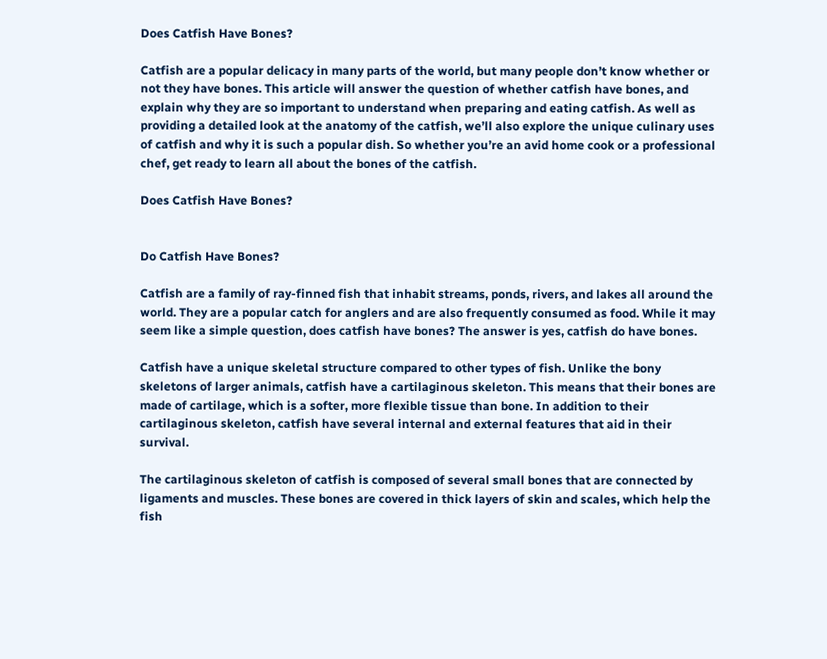Does Catfish Have Bones?

Catfish are a popular delicacy in many parts of the world, but many people don’t know whether or not they have bones. This article will answer the question of whether catfish have bones, and explain why they are so important to understand when preparing and eating catfish. As well as providing a detailed look at the anatomy of the catfish, we’ll also explore the unique culinary uses of catfish and why it is such a popular dish. So whether you’re an avid home cook or a professional chef, get ready to learn all about the bones of the catfish.

Does Catfish Have Bones?


Do Catfish Have Bones?

Catfish are a family of ray-finned fish that inhabit streams, ponds, rivers, and lakes all around the world. They are a popular catch for anglers and are also frequently consumed as food. While it may seem like a simple question, does catfish have bones? The answer is yes, catfish do have bones.

Catfish have a unique skeletal structure compared to other types of fish. Unlike the bony skeletons of larger animals, catfish have a cartilaginous skeleton. This means that their bones are made of cartilage, which is a softer, more flexible tissue than bone. In addition to their cartilaginous skeleton, catfish have several internal and external features that aid in their survival.

The cartilaginous skeleton of catfish is composed of several small bones that are connected by ligaments and muscles. These bones are covered in thick layers of skin and scales, which help the fish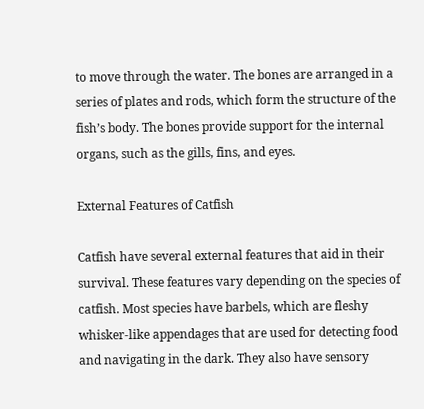to move through the water. The bones are arranged in a series of plates and rods, which form the structure of the fish’s body. The bones provide support for the internal organs, such as the gills, fins, and eyes.

External Features of Catfish

Catfish have several external features that aid in their survival. These features vary depending on the species of catfish. Most species have barbels, which are fleshy whisker-like appendages that are used for detecting food and navigating in the dark. They also have sensory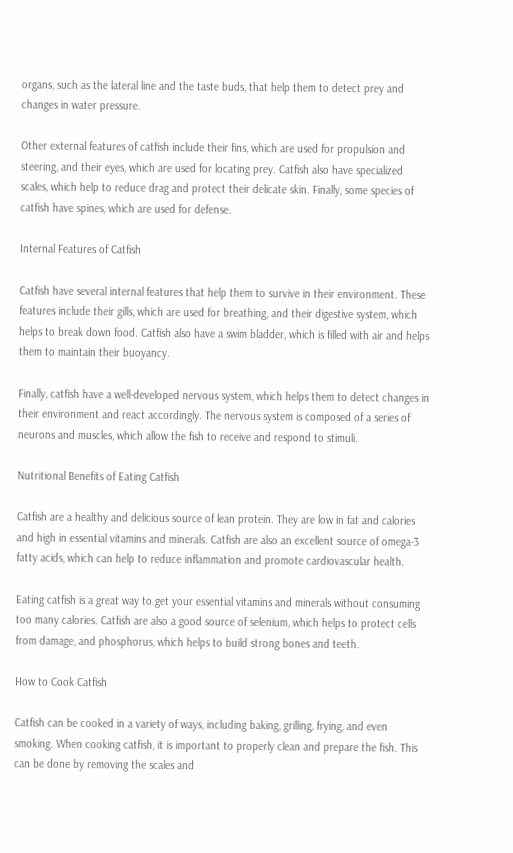organs, such as the lateral line and the taste buds, that help them to detect prey and changes in water pressure.

Other external features of catfish include their fins, which are used for propulsion and steering, and their eyes, which are used for locating prey. Catfish also have specialized scales, which help to reduce drag and protect their delicate skin. Finally, some species of catfish have spines, which are used for defense.

Internal Features of Catfish

Catfish have several internal features that help them to survive in their environment. These features include their gills, which are used for breathing, and their digestive system, which helps to break down food. Catfish also have a swim bladder, which is filled with air and helps them to maintain their buoyancy.

Finally, catfish have a well-developed nervous system, which helps them to detect changes in their environment and react accordingly. The nervous system is composed of a series of neurons and muscles, which allow the fish to receive and respond to stimuli.

Nutritional Benefits of Eating Catfish

Catfish are a healthy and delicious source of lean protein. They are low in fat and calories and high in essential vitamins and minerals. Catfish are also an excellent source of omega-3 fatty acids, which can help to reduce inflammation and promote cardiovascular health.

Eating catfish is a great way to get your essential vitamins and minerals without consuming too many calories. Catfish are also a good source of selenium, which helps to protect cells from damage, and phosphorus, which helps to build strong bones and teeth.

How to Cook Catfish

Catfish can be cooked in a variety of ways, including baking, grilling, frying, and even smoking. When cooking catfish, it is important to properly clean and prepare the fish. This can be done by removing the scales and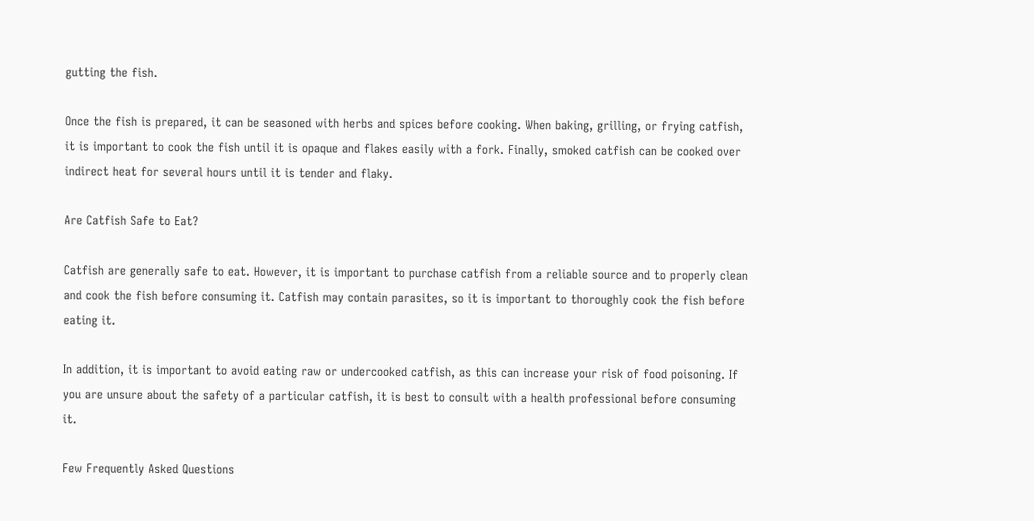gutting the fish.

Once the fish is prepared, it can be seasoned with herbs and spices before cooking. When baking, grilling, or frying catfish, it is important to cook the fish until it is opaque and flakes easily with a fork. Finally, smoked catfish can be cooked over indirect heat for several hours until it is tender and flaky.

Are Catfish Safe to Eat?

Catfish are generally safe to eat. However, it is important to purchase catfish from a reliable source and to properly clean and cook the fish before consuming it. Catfish may contain parasites, so it is important to thoroughly cook the fish before eating it.

In addition, it is important to avoid eating raw or undercooked catfish, as this can increase your risk of food poisoning. If you are unsure about the safety of a particular catfish, it is best to consult with a health professional before consuming it.

Few Frequently Asked Questions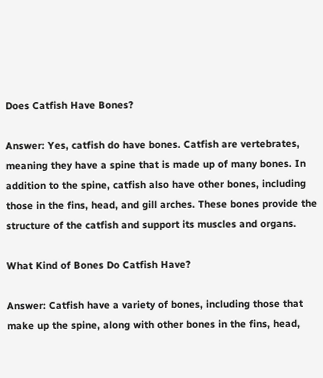Does Catfish Have Bones?

Answer: Yes, catfish do have bones. Catfish are vertebrates, meaning they have a spine that is made up of many bones. In addition to the spine, catfish also have other bones, including those in the fins, head, and gill arches. These bones provide the structure of the catfish and support its muscles and organs.

What Kind of Bones Do Catfish Have?

Answer: Catfish have a variety of bones, including those that make up the spine, along with other bones in the fins, head,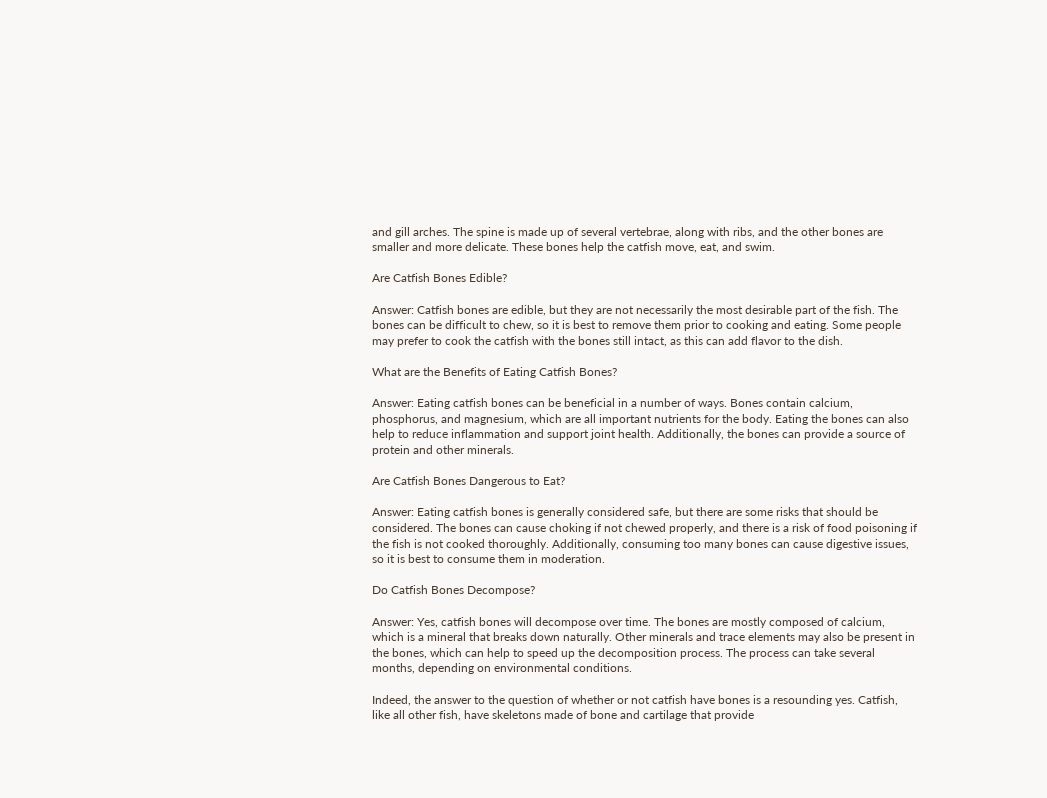and gill arches. The spine is made up of several vertebrae, along with ribs, and the other bones are smaller and more delicate. These bones help the catfish move, eat, and swim.

Are Catfish Bones Edible?

Answer: Catfish bones are edible, but they are not necessarily the most desirable part of the fish. The bones can be difficult to chew, so it is best to remove them prior to cooking and eating. Some people may prefer to cook the catfish with the bones still intact, as this can add flavor to the dish.

What are the Benefits of Eating Catfish Bones?

Answer: Eating catfish bones can be beneficial in a number of ways. Bones contain calcium, phosphorus, and magnesium, which are all important nutrients for the body. Eating the bones can also help to reduce inflammation and support joint health. Additionally, the bones can provide a source of protein and other minerals.

Are Catfish Bones Dangerous to Eat?

Answer: Eating catfish bones is generally considered safe, but there are some risks that should be considered. The bones can cause choking if not chewed properly, and there is a risk of food poisoning if the fish is not cooked thoroughly. Additionally, consuming too many bones can cause digestive issues, so it is best to consume them in moderation.

Do Catfish Bones Decompose?

Answer: Yes, catfish bones will decompose over time. The bones are mostly composed of calcium, which is a mineral that breaks down naturally. Other minerals and trace elements may also be present in the bones, which can help to speed up the decomposition process. The process can take several months, depending on environmental conditions.

Indeed, the answer to the question of whether or not catfish have bones is a resounding yes. Catfish, like all other fish, have skeletons made of bone and cartilage that provide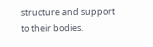structure and support to their bodies.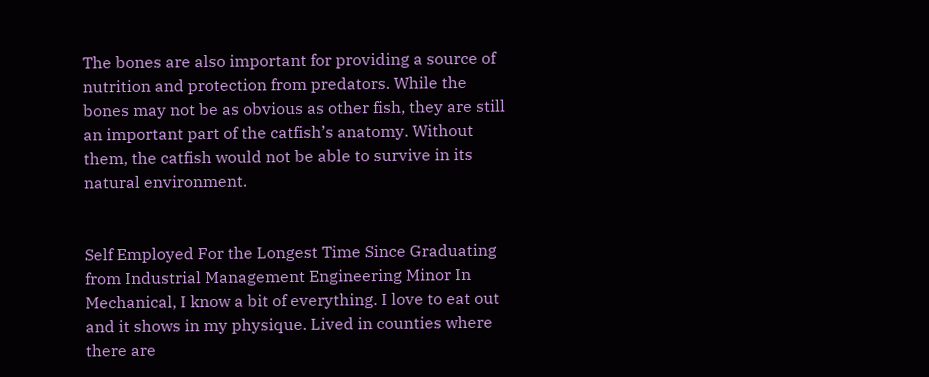The bones are also important for providing a source of nutrition and protection from predators. While the bones may not be as obvious as other fish, they are still an important part of the catfish’s anatomy. Without them, the catfish would not be able to survive in its natural environment.


Self Employed For the Longest Time Since Graduating from Industrial Management Engineering Minor In Mechanical, I know a bit of everything. I love to eat out and it shows in my physique. Lived in counties where there are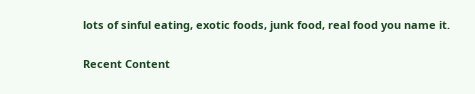lots of sinful eating, exotic foods, junk food, real food you name it.

Recent Content